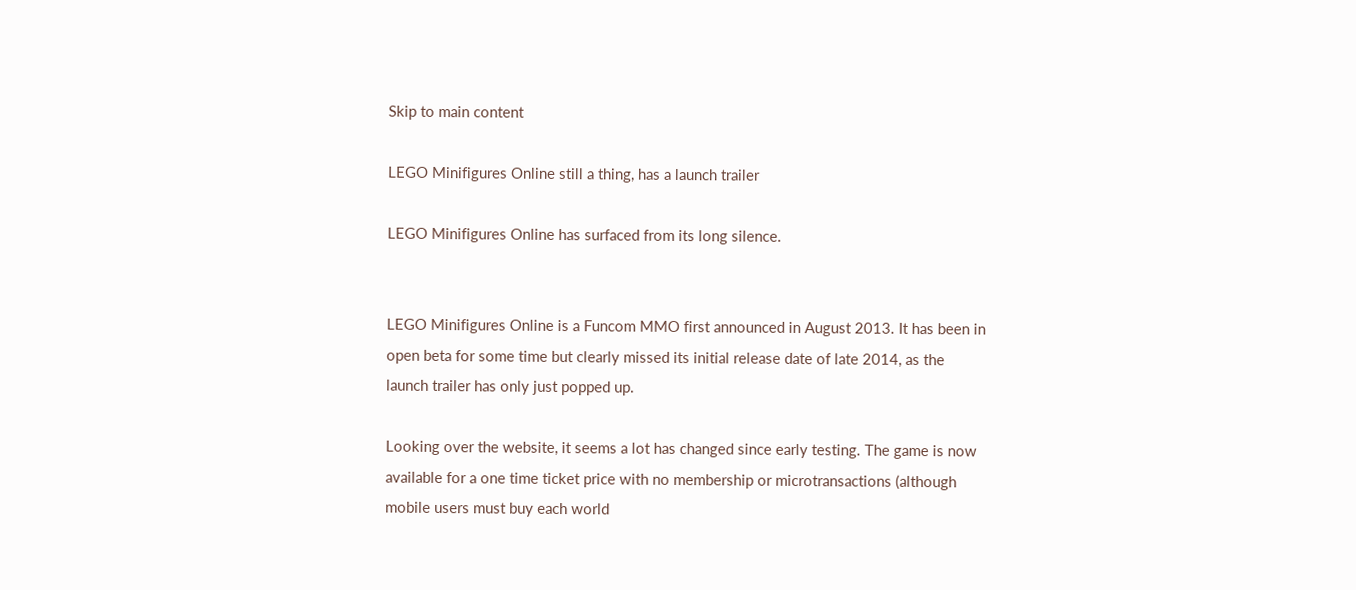Skip to main content

LEGO Minifigures Online still a thing, has a launch trailer

LEGO Minifigures Online has surfaced from its long silence.


LEGO Minifigures Online is a Funcom MMO first announced in August 2013. It has been in open beta for some time but clearly missed its initial release date of late 2014, as the launch trailer has only just popped up.

Looking over the website, it seems a lot has changed since early testing. The game is now available for a one time ticket price with no membership or microtransactions (although mobile users must buy each world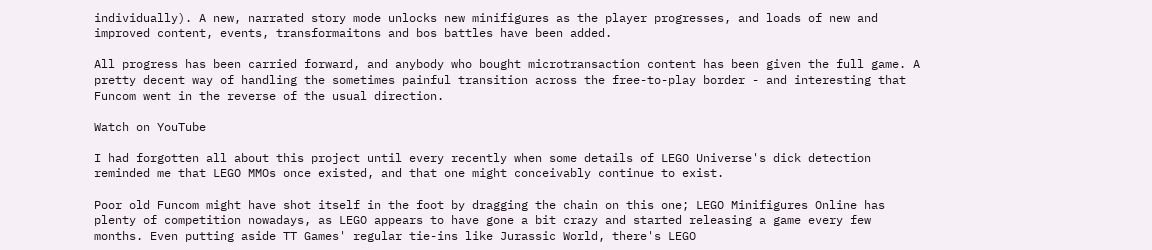individually). A new, narrated story mode unlocks new minifigures as the player progresses, and loads of new and improved content, events, transformaitons and bos battles have been added.

All progress has been carried forward, and anybody who bought microtransaction content has been given the full game. A pretty decent way of handling the sometimes painful transition across the free-to-play border - and interesting that Funcom went in the reverse of the usual direction.

Watch on YouTube

I had forgotten all about this project until every recently when some details of LEGO Universe's dick detection reminded me that LEGO MMOs once existed, and that one might conceivably continue to exist.

Poor old Funcom might have shot itself in the foot by dragging the chain on this one; LEGO Minifigures Online has plenty of competition nowadays, as LEGO appears to have gone a bit crazy and started releasing a game every few months. Even putting aside TT Games' regular tie-ins like Jurassic World, there's LEGO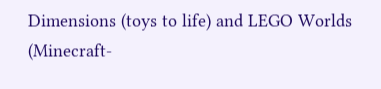Dimensions (toys to life) and LEGO Worlds (Minecraft-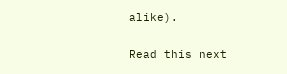alike).

Read this next